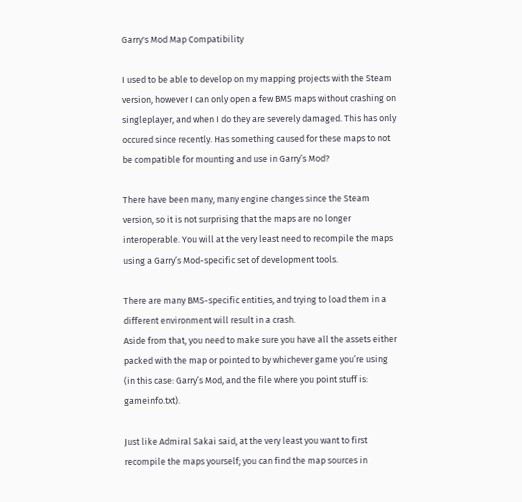Garry's Mod Map Compatibility

I used to be able to develop on my mapping projects with the Steam version, however I can only open a few BMS maps without crashing on singleplayer, and when I do they are severely damaged. This has only occured since recently. Has something caused for these maps to not be compatible for mounting and use in Garry’s Mod?

There have been many, many engine changes since the Steam version, so it is not surprising that the maps are no longer interoperable. You will at the very least need to recompile the maps using a Garry’s Mod-specific set of development tools.

There are many BMS-specific entities, and trying to load them in a different environment will result in a crash.
Aside from that, you need to make sure you have all the assets either packed with the map or pointed to by whichever game you’re using (in this case: Garry’s Mod, and the file where you point stuff is: gameinfo.txt).

Just like Admiral Sakai said, at the very least you want to first recompile the maps yourself; you can find the map sources in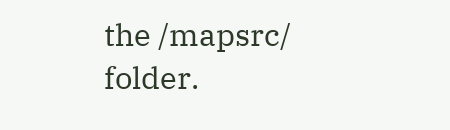the /mapsrc/ folder.